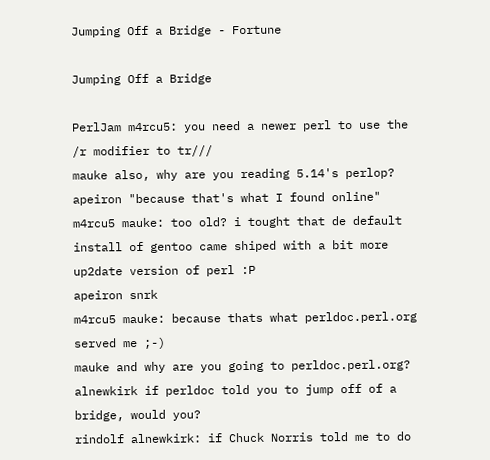Jumping Off a Bridge - Fortune

Jumping Off a Bridge

PerlJam m4rcu5: you need a newer perl to use the /r modifier to tr///
mauke also, why are you reading 5.14's perlop?
apeiron "because that's what I found online"
m4rcu5 mauke: too old? i tought that de default install of gentoo came shiped with a bit more up2date version of perl :P
apeiron snrk
m4rcu5 mauke: because thats what perldoc.perl.org served me ;-)
mauke and why are you going to perldoc.perl.org?
alnewkirk if perldoc told you to jump off of a bridge, would you?
rindolf alnewkirk: if Chuck Norris told me to do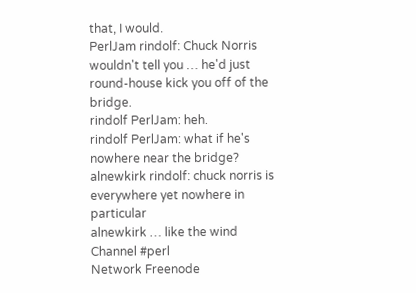that, I would.
PerlJam rindolf: Chuck Norris wouldn't tell you … he'd just round-house kick you off of the bridge.
rindolf PerlJam: heh.
rindolf PerlJam: what if he's nowhere near the bridge?
alnewkirk rindolf: chuck norris is everywhere yet nowhere in particular
alnewkirk … like the wind
Channel #perl
Network Freenode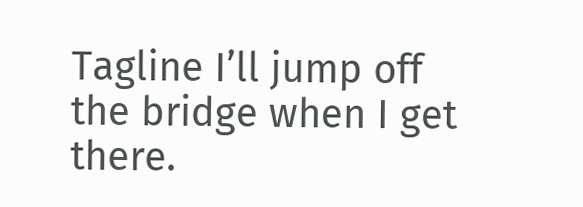Tagline I’ll jump off the bridge when I get there.